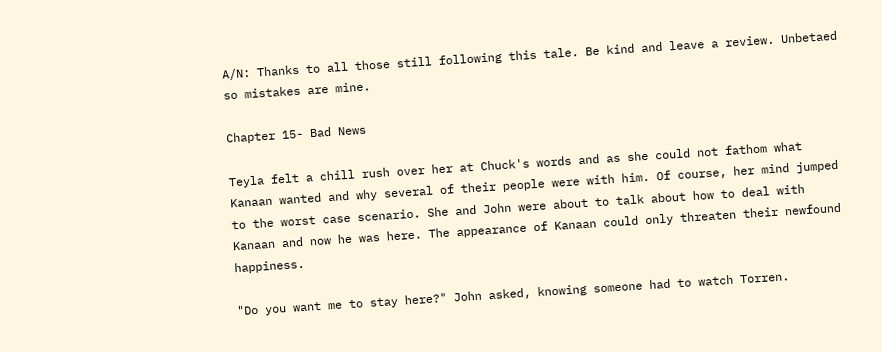A/N: Thanks to all those still following this tale. Be kind and leave a review. Unbetaed so mistakes are mine.

Chapter 15- Bad News

Teyla felt a chill rush over her at Chuck's words and as she could not fathom what Kanaan wanted and why several of their people were with him. Of course, her mind jumped to the worst case scenario. She and John were about to talk about how to deal with Kanaan and now he was here. The appearance of Kanaan could only threaten their newfound happiness.

"Do you want me to stay here?" John asked, knowing someone had to watch Torren.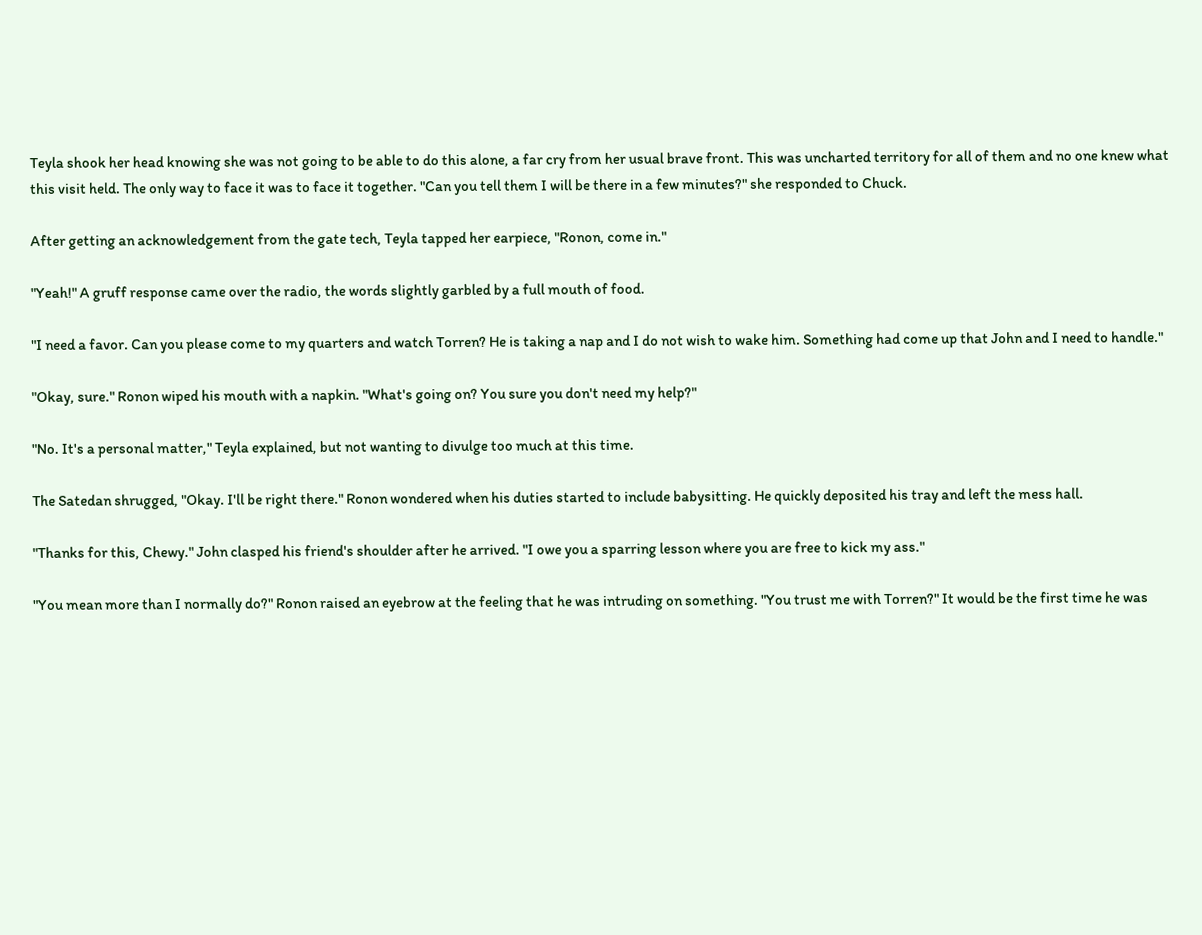Teyla shook her head knowing she was not going to be able to do this alone, a far cry from her usual brave front. This was uncharted territory for all of them and no one knew what this visit held. The only way to face it was to face it together. "Can you tell them I will be there in a few minutes?" she responded to Chuck.

After getting an acknowledgement from the gate tech, Teyla tapped her earpiece, "Ronon, come in."

"Yeah!" A gruff response came over the radio, the words slightly garbled by a full mouth of food.

"I need a favor. Can you please come to my quarters and watch Torren? He is taking a nap and I do not wish to wake him. Something had come up that John and I need to handle."

"Okay, sure." Ronon wiped his mouth with a napkin. "What's going on? You sure you don't need my help?"

"No. It's a personal matter," Teyla explained, but not wanting to divulge too much at this time.

The Satedan shrugged, "Okay. I'll be right there." Ronon wondered when his duties started to include babysitting. He quickly deposited his tray and left the mess hall.

"Thanks for this, Chewy." John clasped his friend's shoulder after he arrived. "I owe you a sparring lesson where you are free to kick my ass."

"You mean more than I normally do?" Ronon raised an eyebrow at the feeling that he was intruding on something. "You trust me with Torren?" It would be the first time he was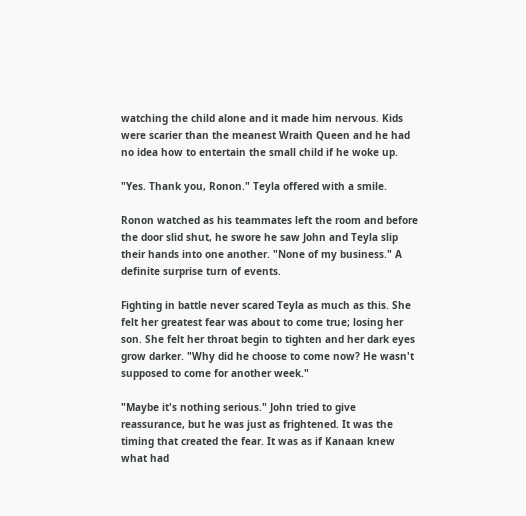watching the child alone and it made him nervous. Kids were scarier than the meanest Wraith Queen and he had no idea how to entertain the small child if he woke up.

"Yes. Thank you, Ronon." Teyla offered with a smile.

Ronon watched as his teammates left the room and before the door slid shut, he swore he saw John and Teyla slip their hands into one another. "None of my business." A definite surprise turn of events.

Fighting in battle never scared Teyla as much as this. She felt her greatest fear was about to come true; losing her son. She felt her throat begin to tighten and her dark eyes grow darker. "Why did he choose to come now? He wasn't supposed to come for another week."

"Maybe it's nothing serious." John tried to give reassurance, but he was just as frightened. It was the timing that created the fear. It was as if Kanaan knew what had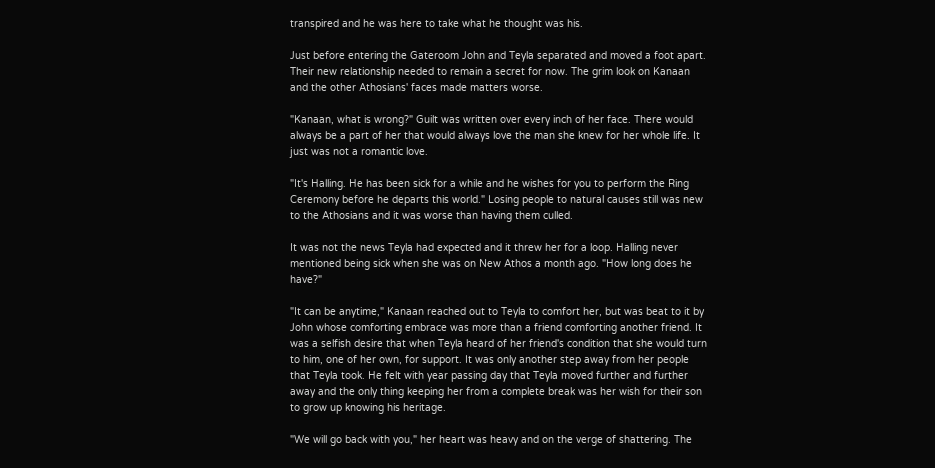transpired and he was here to take what he thought was his.

Just before entering the Gateroom John and Teyla separated and moved a foot apart. Their new relationship needed to remain a secret for now. The grim look on Kanaan and the other Athosians' faces made matters worse.

"Kanaan, what is wrong?" Guilt was written over every inch of her face. There would always be a part of her that would always love the man she knew for her whole life. It just was not a romantic love.

"It's Halling. He has been sick for a while and he wishes for you to perform the Ring Ceremony before he departs this world." Losing people to natural causes still was new to the Athosians and it was worse than having them culled.

It was not the news Teyla had expected and it threw her for a loop. Halling never mentioned being sick when she was on New Athos a month ago. "How long does he have?"

"It can be anytime," Kanaan reached out to Teyla to comfort her, but was beat to it by John whose comforting embrace was more than a friend comforting another friend. It was a selfish desire that when Teyla heard of her friend's condition that she would turn to him, one of her own, for support. It was only another step away from her people that Teyla took. He felt with year passing day that Teyla moved further and further away and the only thing keeping her from a complete break was her wish for their son to grow up knowing his heritage.

"We will go back with you," her heart was heavy and on the verge of shattering. The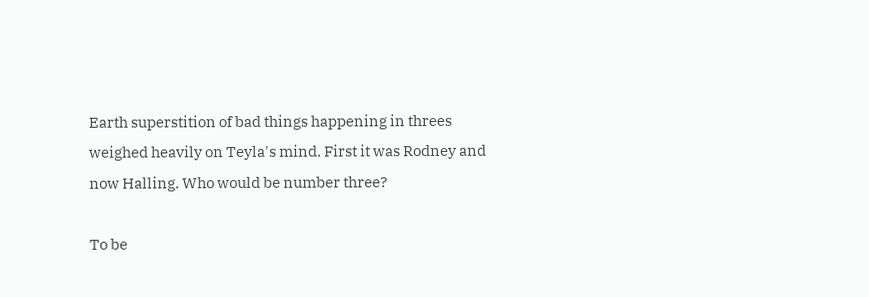Earth superstition of bad things happening in threes weighed heavily on Teyla's mind. First it was Rodney and now Halling. Who would be number three?

To be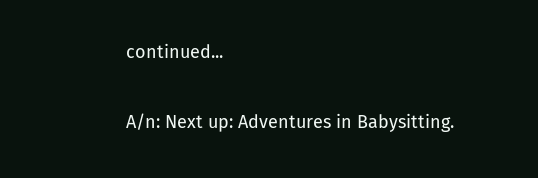continued...

A/n: Next up: Adventures in Babysitting.